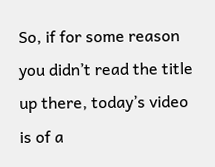So, if for some reason you didn’t read the title up there, today’s video is of a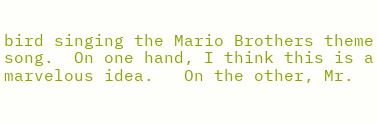bird singing the Mario Brothers theme song.  On one hand, I think this is a marvelous idea.   On the other, Mr.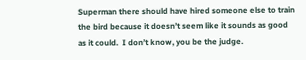Superman there should have hired someone else to train the bird because it doesn’t seem like it sounds as good as it could.  I don’t know, you be the judge.